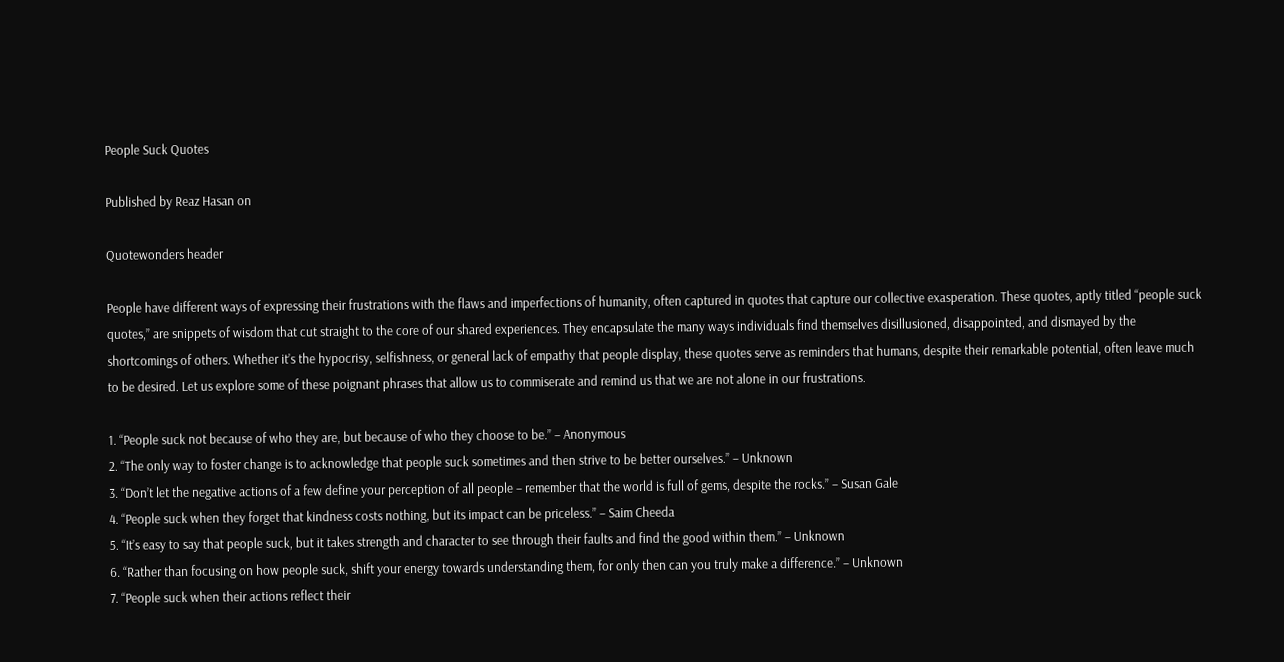People Suck Quotes

Published by Reaz Hasan on

Quotewonders header

People have different ways of expressing their frustrations with the flaws and imperfections of humanity, often captured in quotes that capture our collective exasperation. These quotes, aptly titled “people suck quotes,” are snippets of wisdom that cut straight to the core of our shared experiences. They encapsulate the many ways individuals find themselves disillusioned, disappointed, and dismayed by the shortcomings of others. Whether it’s the hypocrisy, selfishness, or general lack of empathy that people display, these quotes serve as reminders that humans, despite their remarkable potential, often leave much to be desired. Let us explore some of these poignant phrases that allow us to commiserate and remind us that we are not alone in our frustrations.

1. “People suck not because of who they are, but because of who they choose to be.” – Anonymous
2. “The only way to foster change is to acknowledge that people suck sometimes and then strive to be better ourselves.” – Unknown
3. “Don’t let the negative actions of a few define your perception of all people – remember that the world is full of gems, despite the rocks.” – Susan Gale
4. “People suck when they forget that kindness costs nothing, but its impact can be priceless.” – Saim Cheeda
5. “It’s easy to say that people suck, but it takes strength and character to see through their faults and find the good within them.” – Unknown
6. “Rather than focusing on how people suck, shift your energy towards understanding them, for only then can you truly make a difference.” – Unknown
7. “People suck when their actions reflect their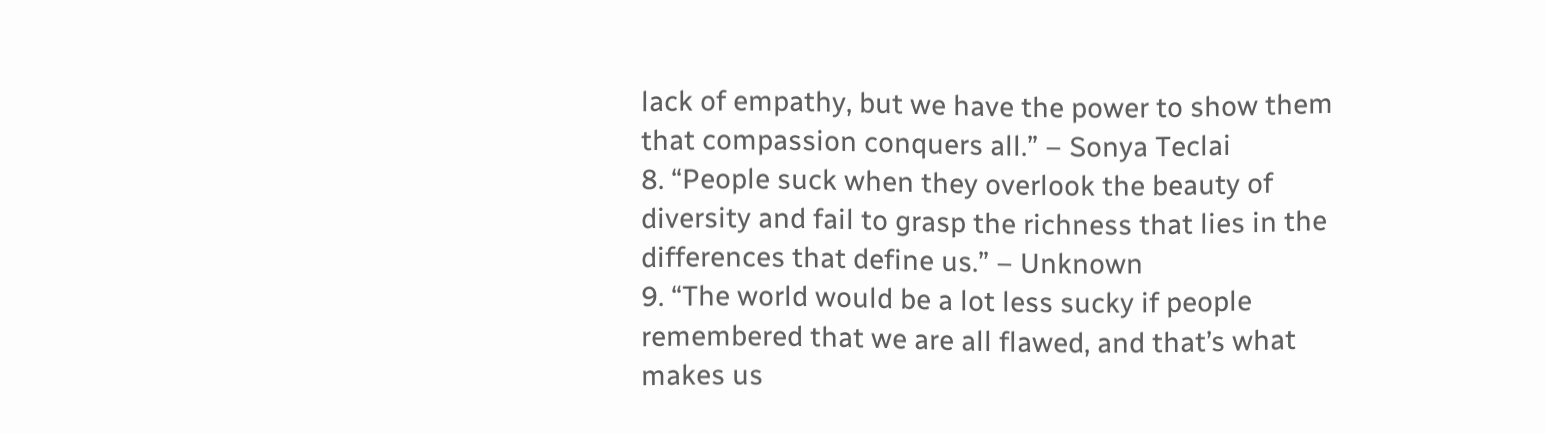lack of empathy, but we have the power to show them that compassion conquers all.” – Sonya Teclai
8. “People suck when they overlook the beauty of diversity and fail to grasp the richness that lies in the differences that define us.” – Unknown
9. “The world would be a lot less sucky if people remembered that we are all flawed, and that’s what makes us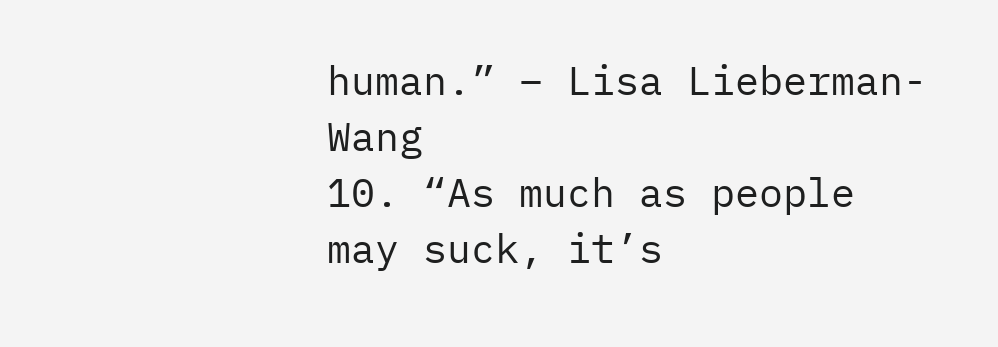human.” – Lisa Lieberman-Wang
10. “As much as people may suck, it’s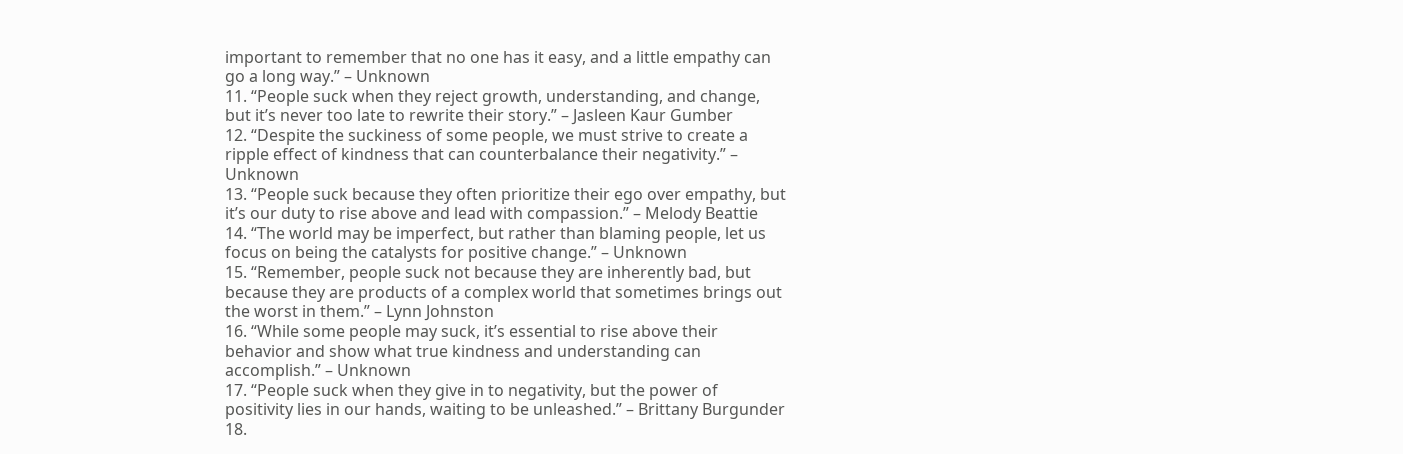important to remember that no one has it easy, and a little empathy can go a long way.” – Unknown
11. “People suck when they reject growth, understanding, and change, but it’s never too late to rewrite their story.” – Jasleen Kaur Gumber
12. “Despite the suckiness of some people, we must strive to create a ripple effect of kindness that can counterbalance their negativity.” – Unknown
13. “People suck because they often prioritize their ego over empathy, but it’s our duty to rise above and lead with compassion.” – Melody Beattie
14. “The world may be imperfect, but rather than blaming people, let us focus on being the catalysts for positive change.” – Unknown
15. “Remember, people suck not because they are inherently bad, but because they are products of a complex world that sometimes brings out the worst in them.” – Lynn Johnston
16. “While some people may suck, it’s essential to rise above their behavior and show what true kindness and understanding can accomplish.” – Unknown
17. “People suck when they give in to negativity, but the power of positivity lies in our hands, waiting to be unleashed.” – Brittany Burgunder
18.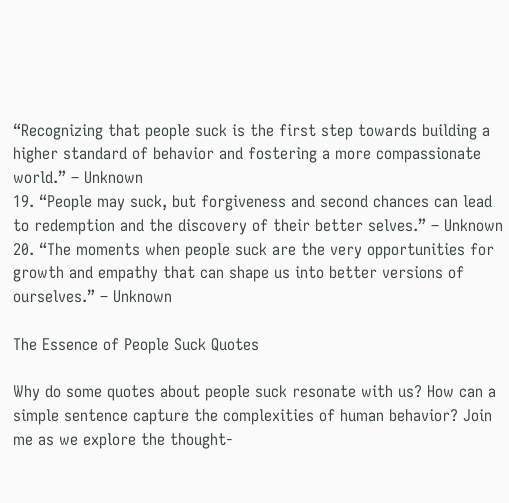“Recognizing that people suck is the first step towards building a higher standard of behavior and fostering a more compassionate world.” – Unknown
19. “People may suck, but forgiveness and second chances can lead to redemption and the discovery of their better selves.” – Unknown
20. “The moments when people suck are the very opportunities for growth and empathy that can shape us into better versions of ourselves.” – Unknown

The Essence of People Suck Quotes

Why do some quotes about people suck resonate with us? How can a simple sentence capture the complexities of human behavior? Join me as we explore the thought-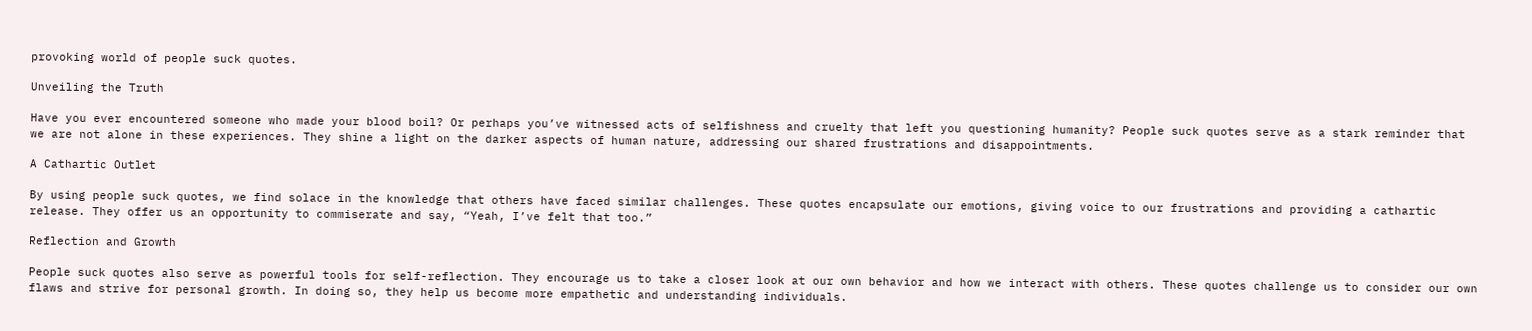provoking world of people suck quotes.

Unveiling the Truth

Have you ever encountered someone who made your blood boil? Or perhaps you’ve witnessed acts of selfishness and cruelty that left you questioning humanity? People suck quotes serve as a stark reminder that we are not alone in these experiences. They shine a light on the darker aspects of human nature, addressing our shared frustrations and disappointments.

A Cathartic Outlet

By using people suck quotes, we find solace in the knowledge that others have faced similar challenges. These quotes encapsulate our emotions, giving voice to our frustrations and providing a cathartic release. They offer us an opportunity to commiserate and say, “Yeah, I’ve felt that too.”

Reflection and Growth

People suck quotes also serve as powerful tools for self-reflection. They encourage us to take a closer look at our own behavior and how we interact with others. These quotes challenge us to consider our own flaws and strive for personal growth. In doing so, they help us become more empathetic and understanding individuals.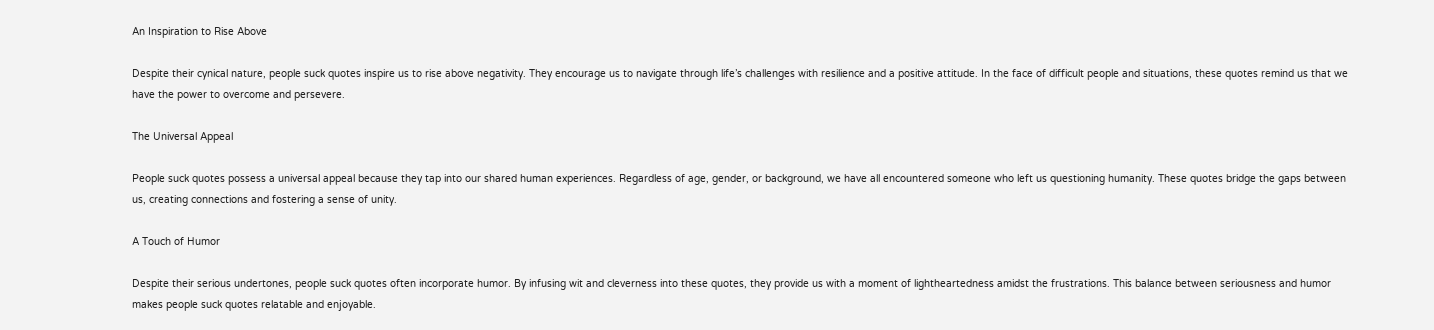An Inspiration to Rise Above

Despite their cynical nature, people suck quotes inspire us to rise above negativity. They encourage us to navigate through life’s challenges with resilience and a positive attitude. In the face of difficult people and situations, these quotes remind us that we have the power to overcome and persevere.

The Universal Appeal

People suck quotes possess a universal appeal because they tap into our shared human experiences. Regardless of age, gender, or background, we have all encountered someone who left us questioning humanity. These quotes bridge the gaps between us, creating connections and fostering a sense of unity.

A Touch of Humor

Despite their serious undertones, people suck quotes often incorporate humor. By infusing wit and cleverness into these quotes, they provide us with a moment of lightheartedness amidst the frustrations. This balance between seriousness and humor makes people suck quotes relatable and enjoyable.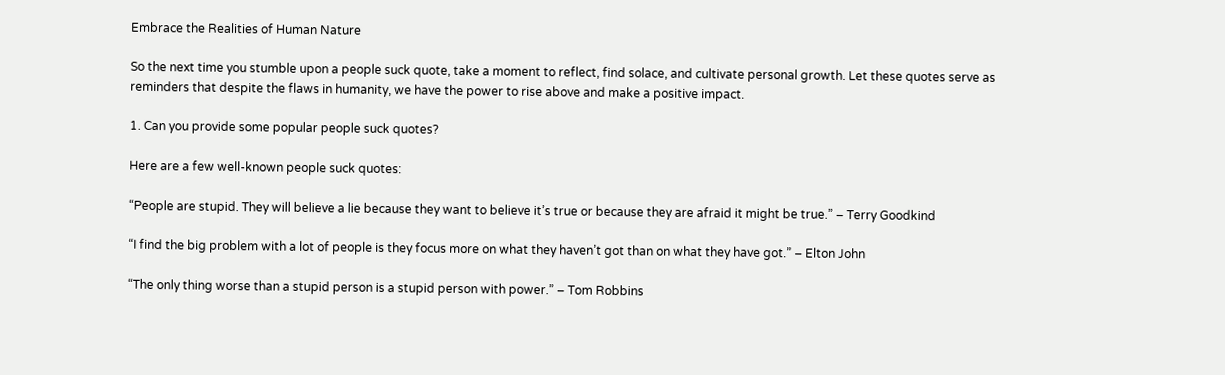Embrace the Realities of Human Nature

So the next time you stumble upon a people suck quote, take a moment to reflect, find solace, and cultivate personal growth. Let these quotes serve as reminders that despite the flaws in humanity, we have the power to rise above and make a positive impact.

1. Can you provide some popular people suck quotes?

Here are a few well-known people suck quotes:

“People are stupid. They will believe a lie because they want to believe it’s true or because they are afraid it might be true.” – Terry Goodkind

“I find the big problem with a lot of people is they focus more on what they haven’t got than on what they have got.” – Elton John

“The only thing worse than a stupid person is a stupid person with power.” – Tom Robbins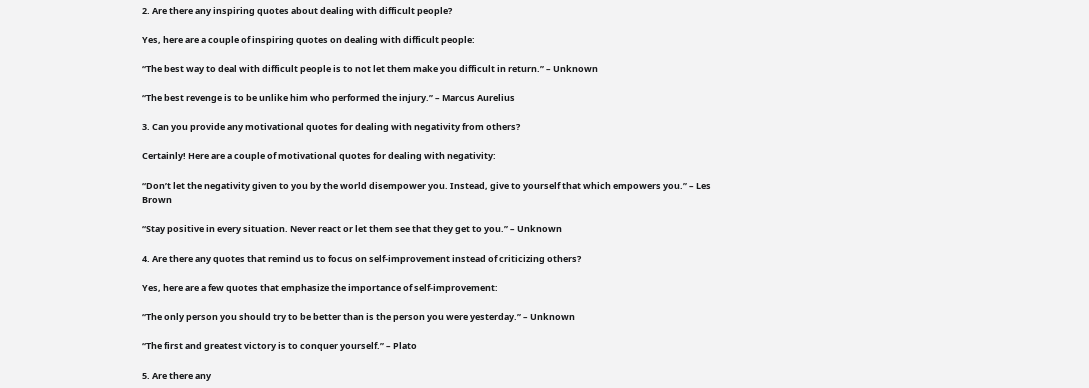2. Are there any inspiring quotes about dealing with difficult people?

Yes, here are a couple of inspiring quotes on dealing with difficult people:

“The best way to deal with difficult people is to not let them make you difficult in return.” – Unknown

“The best revenge is to be unlike him who performed the injury.” – Marcus Aurelius

3. Can you provide any motivational quotes for dealing with negativity from others?

Certainly! Here are a couple of motivational quotes for dealing with negativity:

“Don’t let the negativity given to you by the world disempower you. Instead, give to yourself that which empowers you.” – Les Brown

“Stay positive in every situation. Never react or let them see that they get to you.” – Unknown

4. Are there any quotes that remind us to focus on self-improvement instead of criticizing others?

Yes, here are a few quotes that emphasize the importance of self-improvement:

“The only person you should try to be better than is the person you were yesterday.” – Unknown

“The first and greatest victory is to conquer yourself.” – Plato

5. Are there any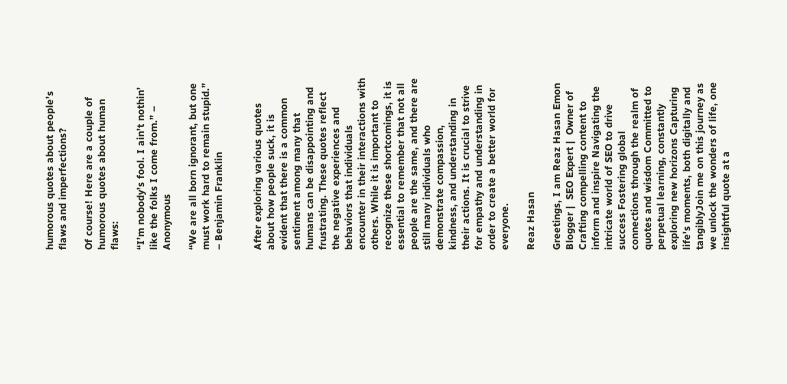humorous quotes about people’s flaws and imperfections?

Of course! Here are a couple of humorous quotes about human flaws:

“I’m nobody’s fool. I ain’t nothin’ like the folks I come from.” – Anonymous

“We are all born ignorant, but one must work hard to remain stupid.” – Benjamin Franklin


After exploring various quotes about how people suck, it is evident that there is a common sentiment among many that humans can be disappointing and frustrating. These quotes reflect the negative experiences and behaviors that individuals encounter in their interactions with others. While it is important to recognize these shortcomings, it is essential to remember that not all people are the same, and there are still many individuals who demonstrate compassion, kindness, and understanding in their actions. It is crucial to strive for empathy and understanding in order to create a better world for everyone.

Reaz Hasan

Greetings, I am Reaz Hasan Emon Blogger |  SEO Expert |  Owner of Crafting compelling content to inform and inspire Navigating the intricate world of SEO to drive success Fostering global connections through the realm of quotes and wisdom Committed to perpetual learning, constantly exploring new horizons Capturing life's moments, both digitally and tangiblyJoin me on this journey as we unlock the wonders of life, one insightful quote at a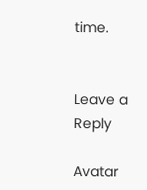time.


Leave a Reply

Avatar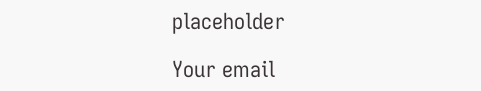placeholder

Your email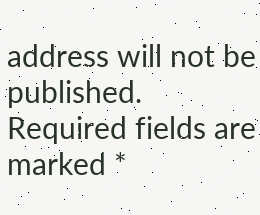address will not be published. Required fields are marked *